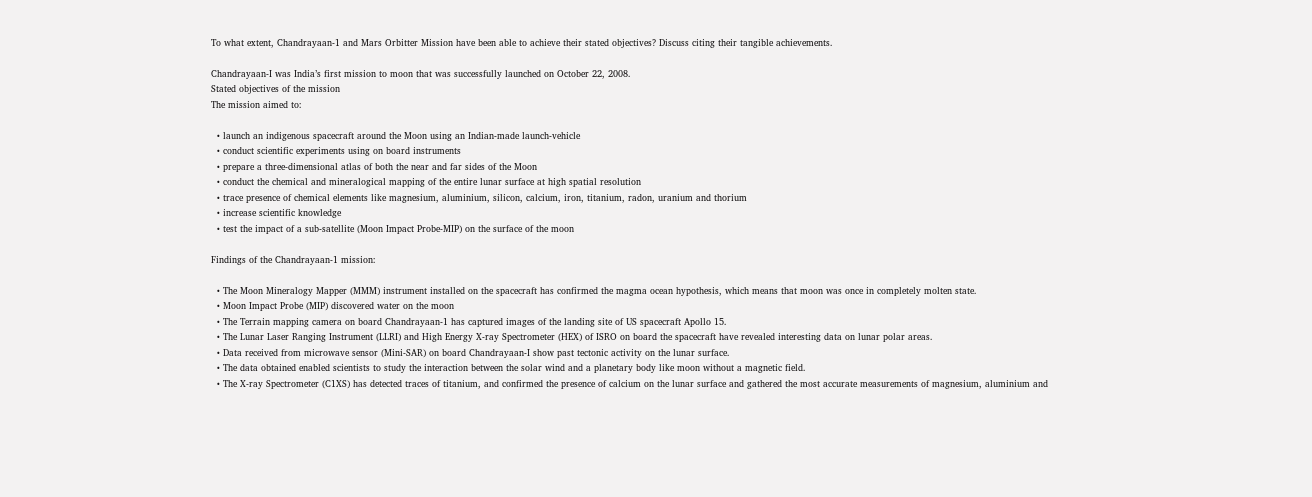To what extent, Chandrayaan-1 and Mars Orbitter Mission have been able to achieve their stated objectives? Discuss citing their tangible achievements.

Chandrayaan-I was India’s first mission to moon that was successfully launched on October 22, 2008.
Stated objectives of the mission
The mission aimed to:

  • launch an indigenous spacecraft around the Moon using an Indian-made launch-vehicle
  • conduct scientific experiments using on board instruments
  • prepare a three-dimensional atlas of both the near and far sides of the Moon
  • conduct the chemical and mineralogical mapping of the entire lunar surface at high spatial resolution
  • trace presence of chemical elements like magnesium, aluminium, silicon, calcium, iron, titanium, radon, uranium and thorium
  • increase scientific knowledge
  • test the impact of a sub-satellite (Moon Impact Probe-MIP) on the surface of the moon

Findings of the Chandrayaan-1 mission:

  • The Moon Mineralogy Mapper (MMM) instrument installed on the spacecraft has confirmed the magma ocean hypothesis, which means that moon was once in completely molten state.
  • Moon Impact Probe (MIP) discovered water on the moon
  • The Terrain mapping camera on board Chandrayaan-1 has captured images of the landing site of US spacecraft Apollo 15.
  • The Lunar Laser Ranging Instrument (LLRI) and High Energy X-ray Spectrometer (HEX) of ISRO on board the spacecraft have revealed interesting data on lunar polar areas.
  • Data received from microwave sensor (Mini-SAR) on board Chandrayaan-I show past tectonic activity on the lunar surface.
  • The data obtained enabled scientists to study the interaction between the solar wind and a planetary body like moon without a magnetic field.
  • The X-ray Spectrometer (C1XS) has detected traces of titanium, and confirmed the presence of calcium on the lunar surface and gathered the most accurate measurements of magnesium, aluminium and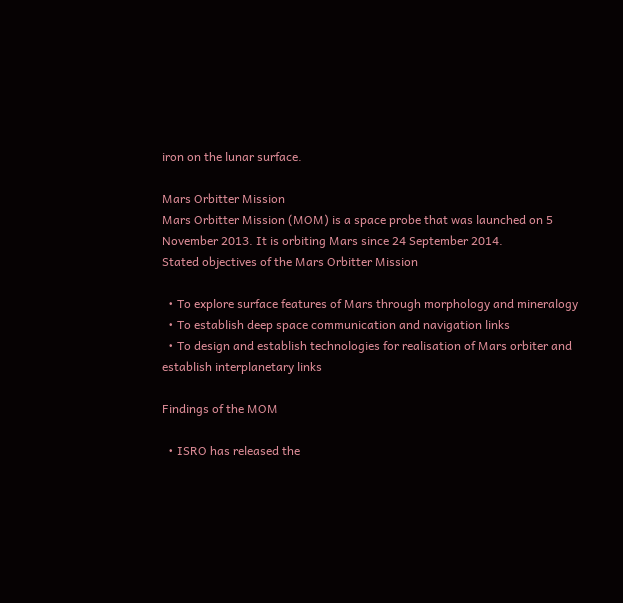iron on the lunar surface.

Mars Orbitter Mission
Mars Orbitter Mission (MOM) is a space probe that was launched on 5 November 2013. It is orbiting Mars since 24 September 2014.
Stated objectives of the Mars Orbitter Mission

  • To explore surface features of Mars through morphology and mineralogy
  • To establish deep space communication and navigation links
  • To design and establish technologies for realisation of Mars orbiter and establish interplanetary links

Findings of the MOM

  • ISRO has released the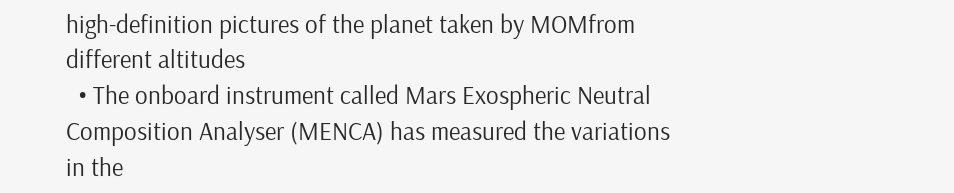high-definition pictures of the planet taken by MOMfrom different altitudes
  • The onboard instrument called Mars Exospheric Neutral Composition Analyser (MENCA) has measured the variations in the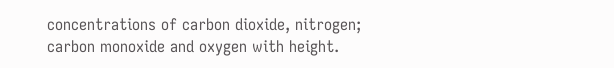concentrations of carbon dioxide, nitrogen; carbon monoxide and oxygen with height.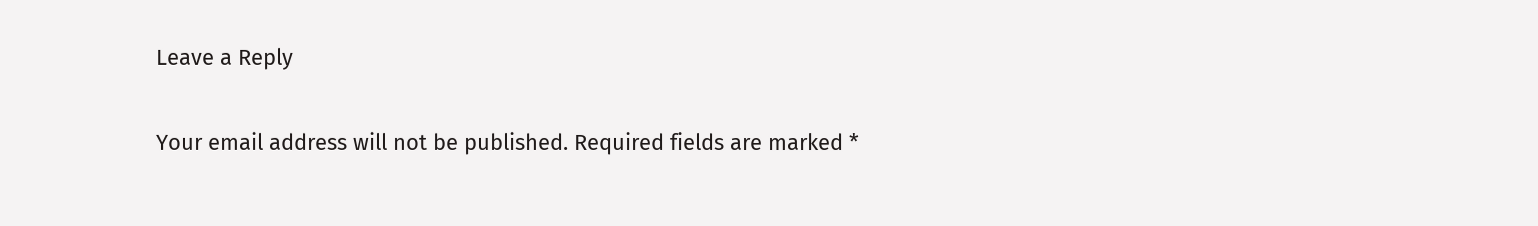Leave a Reply

Your email address will not be published. Required fields are marked *